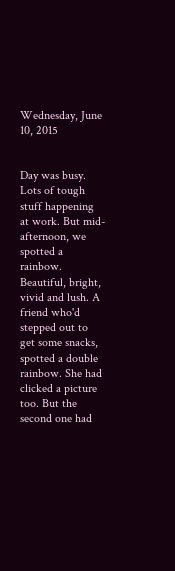Wednesday, June 10, 2015


Day was busy. Lots of tough stuff happening at work. But mid-afternoon, we spotted a rainbow. Beautiful, bright, vivid and lush. A friend who'd stepped out to get some snacks, spotted a double rainbow. She had clicked a picture too. But the second one had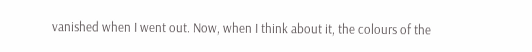vanished when I went out. Now, when I think about it, the colours of the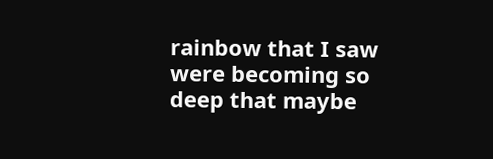rainbow that I saw were becoming so deep that maybe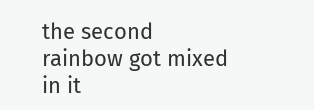the second rainbow got mixed in it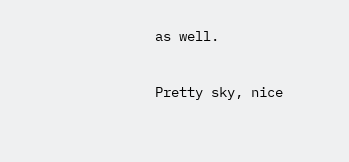as well.

Pretty sky, nice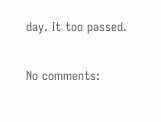day. It too passed.

No comments: